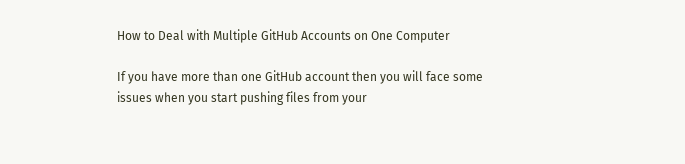How to Deal with Multiple GitHub Accounts on One Computer

If you have more than one GitHub account then you will face some issues when you start pushing files from your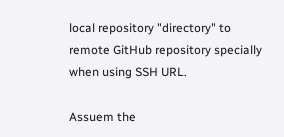local repository "directory" to remote GitHub repository specially when using SSH URL.

Assuem the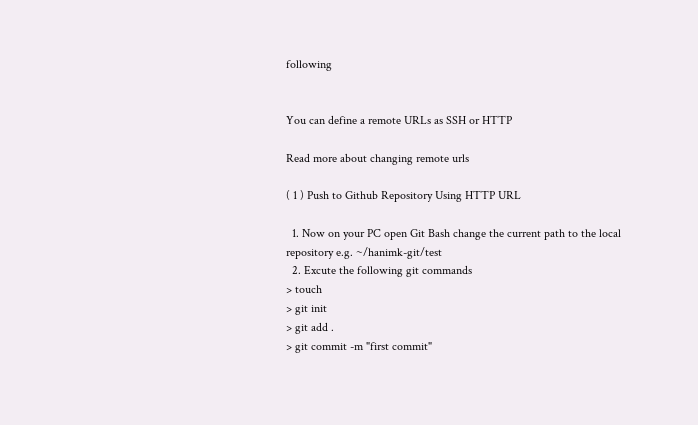following


You can define a remote URLs as SSH or HTTP

Read more about changing remote urls

( 1 ) Push to Github Repository Using HTTP URL

  1. Now on your PC open Git Bash change the current path to the local repository e.g. ~/hanimk-git/test
  2. Excute the following git commands
> touch
> git init
> git add .
> git commit -m "first commit"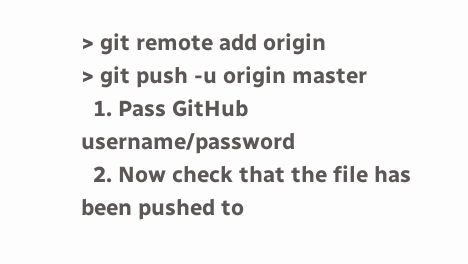> git remote add origin
> git push -u origin master
  1. Pass GitHub username/password
  2. Now check that the file has been pushed to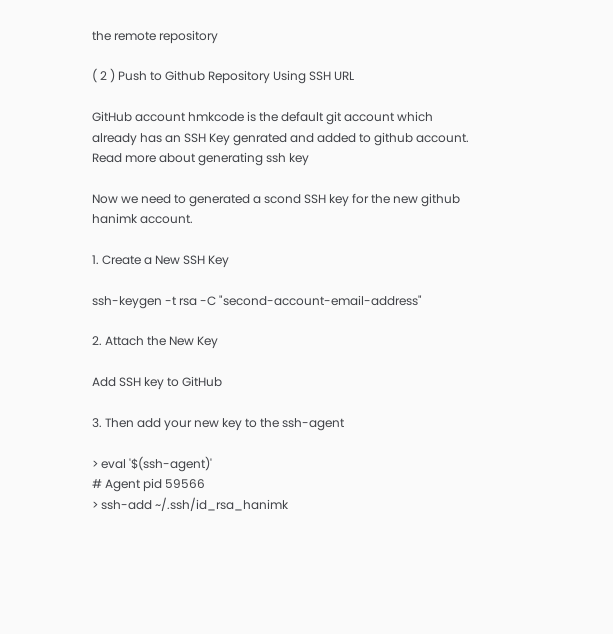the remote repository

( 2 ) Push to Github Repository Using SSH URL

GitHub account hmkcode is the default git account which already has an SSH Key genrated and added to github account. Read more about generating ssh key

Now we need to generated a scond SSH key for the new github hanimk account.

1. Create a New SSH Key

ssh-keygen -t rsa -C "second-account-email-address"

2. Attach the New Key

Add SSH key to GitHub

3. Then add your new key to the ssh-agent

> eval '$(ssh-agent)'
# Agent pid 59566
> ssh-add ~/.ssh/id_rsa_hanimk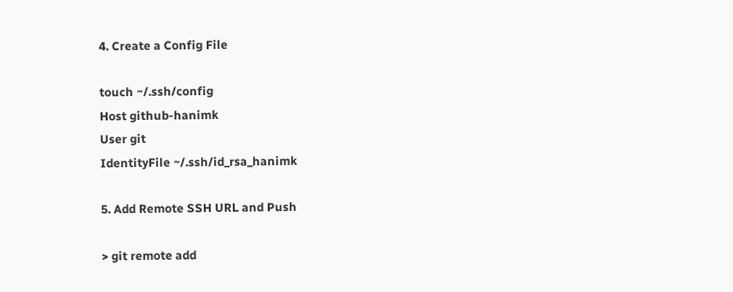4. Create a Config File

touch ~/.ssh/config
Host github-hanimk
User git
IdentityFile ~/.ssh/id_rsa_hanimk

5. Add Remote SSH URL and Push

> git remote add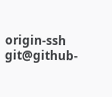origin-ssh git@github-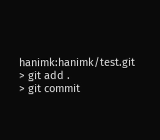hanimk:hanimk/test.git
> git add .
> git commit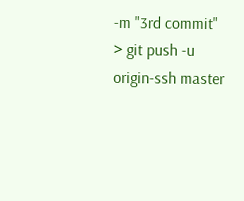-m "3rd commit"
> git push -u origin-ssh master